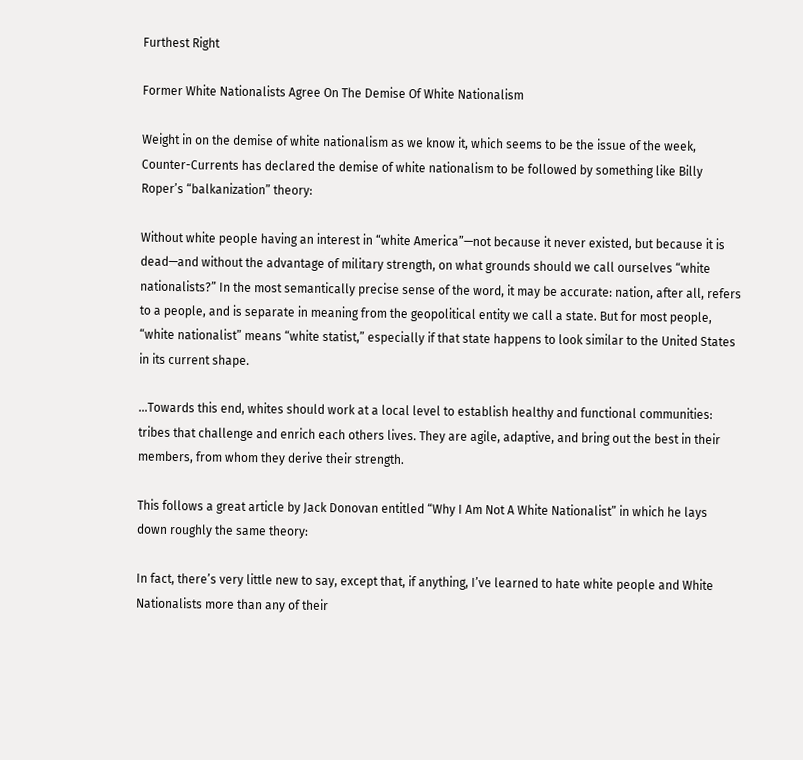Furthest Right

Former White Nationalists Agree On The Demise Of White Nationalism

Weight in on the demise of white nationalism as we know it, which seems to be the issue of the week, Counter-Currents has declared the demise of white nationalism to be followed by something like Billy Roper’s “balkanization” theory:

Without white people having an interest in “white America”—not because it never existed, but because it is dead—and without the advantage of military strength, on what grounds should we call ourselves “white nationalists?” In the most semantically precise sense of the word, it may be accurate: nation, after all, refers to a people, and is separate in meaning from the geopolitical entity we call a state. But for most people, “white nationalist” means “white statist,” especially if that state happens to look similar to the United States in its current shape.

…Towards this end, whites should work at a local level to establish healthy and functional communities: tribes that challenge and enrich each others lives. They are agile, adaptive, and bring out the best in their members, from whom they derive their strength.

This follows a great article by Jack Donovan entitled “Why I Am Not A White Nationalist” in which he lays down roughly the same theory:

In fact, there’s very little new to say, except that, if anything, I’ve learned to hate white people and White Nationalists more than any of their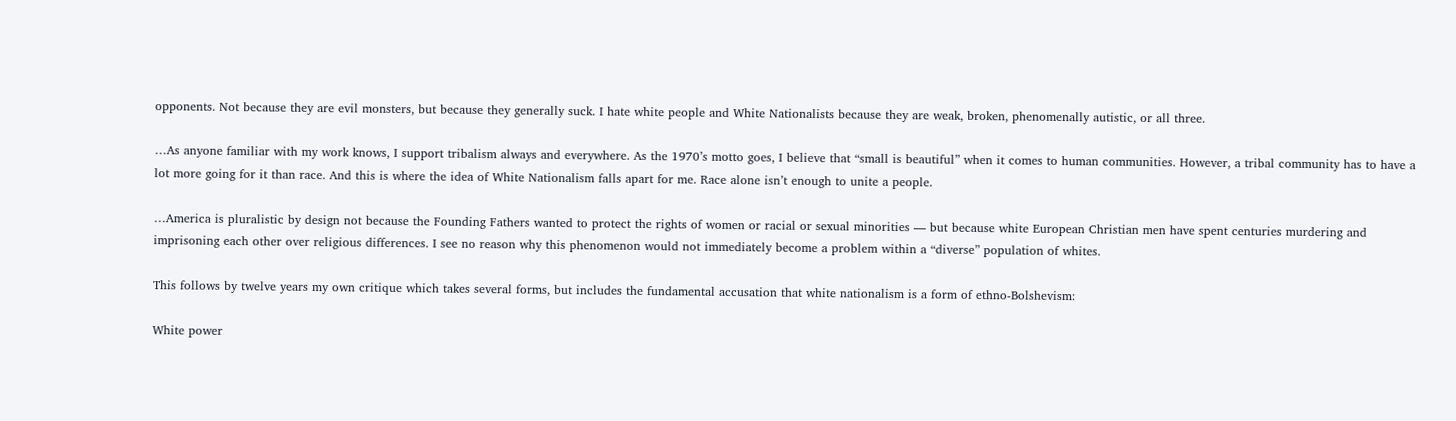opponents. Not because they are evil monsters, but because they generally suck. I hate white people and White Nationalists because they are weak, broken, phenomenally autistic, or all three.

…As anyone familiar with my work knows, I support tribalism always and everywhere. As the 1970’s motto goes, I believe that “small is beautiful” when it comes to human communities. However, a tribal community has to have a lot more going for it than race. And this is where the idea of White Nationalism falls apart for me. Race alone isn’t enough to unite a people.

…America is pluralistic by design not because the Founding Fathers wanted to protect the rights of women or racial or sexual minorities — but because white European Christian men have spent centuries murdering and imprisoning each other over religious differences. I see no reason why this phenomenon would not immediately become a problem within a “diverse” population of whites.

This follows by twelve years my own critique which takes several forms, but includes the fundamental accusation that white nationalism is a form of ethno-Bolshevism:

White power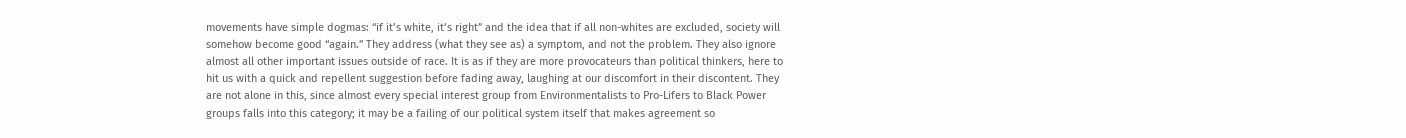movements have simple dogmas: “if it’s white, it’s right” and the idea that if all non-whites are excluded, society will somehow become good “again.” They address (what they see as) a symptom, and not the problem. They also ignore almost all other important issues outside of race. It is as if they are more provocateurs than political thinkers, here to hit us with a quick and repellent suggestion before fading away, laughing at our discomfort in their discontent. They are not alone in this, since almost every special interest group from Environmentalists to Pro-Lifers to Black Power groups falls into this category; it may be a failing of our political system itself that makes agreement so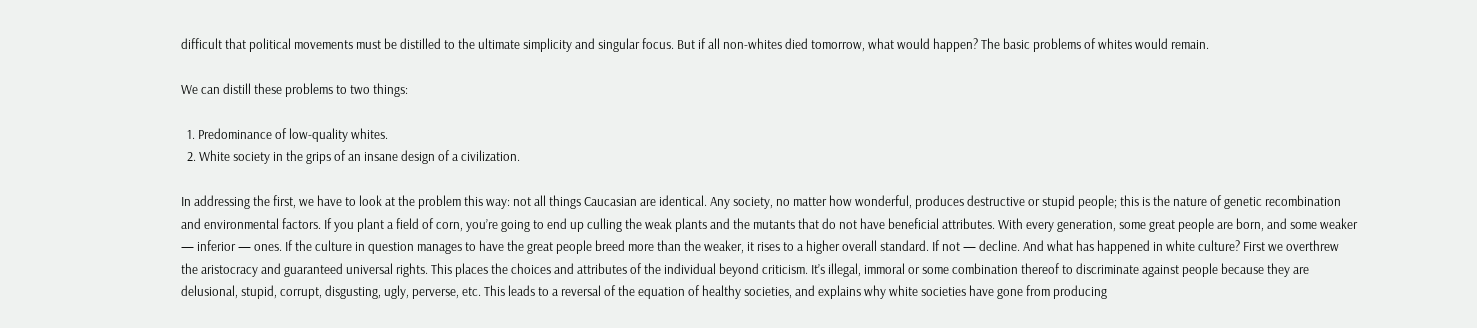difficult that political movements must be distilled to the ultimate simplicity and singular focus. But if all non-whites died tomorrow, what would happen? The basic problems of whites would remain.

We can distill these problems to two things:

  1. Predominance of low-quality whites.
  2. White society in the grips of an insane design of a civilization.

In addressing the first, we have to look at the problem this way: not all things Caucasian are identical. Any society, no matter how wonderful, produces destructive or stupid people; this is the nature of genetic recombination and environmental factors. If you plant a field of corn, you’re going to end up culling the weak plants and the mutants that do not have beneficial attributes. With every generation, some great people are born, and some weaker — inferior — ones. If the culture in question manages to have the great people breed more than the weaker, it rises to a higher overall standard. If not — decline. And what has happened in white culture? First we overthrew the aristocracy and guaranteed universal rights. This places the choices and attributes of the individual beyond criticism. It’s illegal, immoral or some combination thereof to discriminate against people because they are delusional, stupid, corrupt, disgusting, ugly, perverse, etc. This leads to a reversal of the equation of healthy societies, and explains why white societies have gone from producing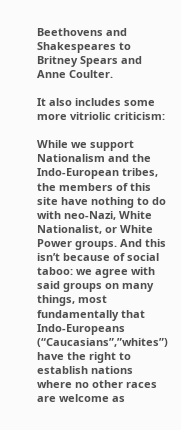Beethovens and Shakespeares to Britney Spears and Anne Coulter.

It also includes some more vitriolic criticism:

While we support Nationalism and the Indo-European tribes, the members of this site have nothing to do with neo-Nazi, White Nationalist, or White Power groups. And this isn’t because of social taboo: we agree with said groups on many things, most fundamentally that Indo-Europeans (“Caucasians”,”whites”) have the right to establish nations where no other races are welcome as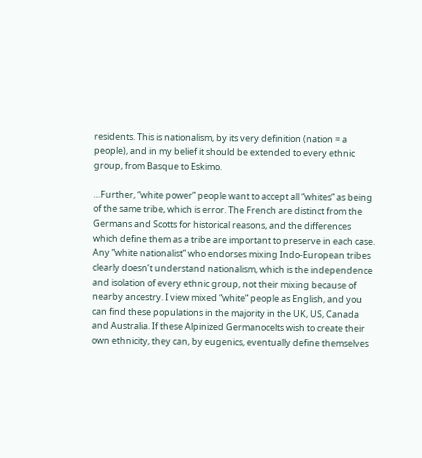residents. This is nationalism, by its very definition (nation = a people), and in my belief it should be extended to every ethnic group, from Basque to Eskimo.

…Further, “white power” people want to accept all “whites” as being of the same tribe, which is error. The French are distinct from the Germans and Scotts for historical reasons, and the differences which define them as a tribe are important to preserve in each case. Any “white nationalist” who endorses mixing Indo-European tribes clearly doesn’t understand nationalism, which is the independence and isolation of every ethnic group, not their mixing because of nearby ancestry. I view mixed “white” people as English, and you can find these populations in the majority in the UK, US, Canada and Australia. If these Alpinized Germanocelts wish to create their own ethnicity, they can, by eugenics, eventually define themselves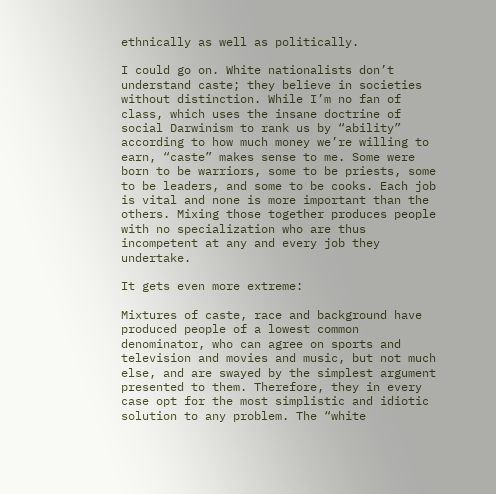ethnically as well as politically.

I could go on. White nationalists don’t understand caste; they believe in societies without distinction. While I’m no fan of class, which uses the insane doctrine of social Darwinism to rank us by “ability” according to how much money we’re willing to earn, “caste” makes sense to me. Some were born to be warriors, some to be priests, some to be leaders, and some to be cooks. Each job is vital and none is more important than the others. Mixing those together produces people with no specialization who are thus incompetent at any and every job they undertake.

It gets even more extreme:

Mixtures of caste, race and background have produced people of a lowest common denominator, who can agree on sports and television and movies and music, but not much else, and are swayed by the simplest argument presented to them. Therefore, they in every case opt for the most simplistic and idiotic solution to any problem. The “white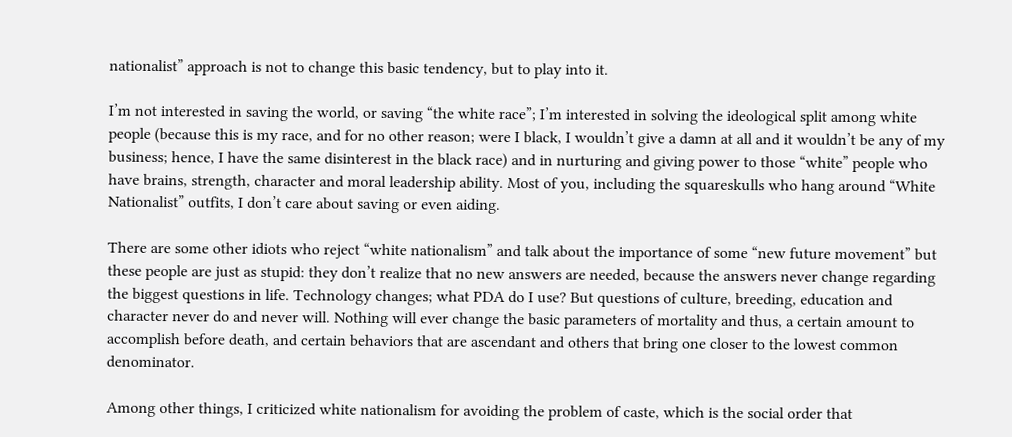nationalist” approach is not to change this basic tendency, but to play into it.

I’m not interested in saving the world, or saving “the white race”; I’m interested in solving the ideological split among white people (because this is my race, and for no other reason; were I black, I wouldn’t give a damn at all and it wouldn’t be any of my business; hence, I have the same disinterest in the black race) and in nurturing and giving power to those “white” people who have brains, strength, character and moral leadership ability. Most of you, including the squareskulls who hang around “White Nationalist” outfits, I don’t care about saving or even aiding.

There are some other idiots who reject “white nationalism” and talk about the importance of some “new future movement” but these people are just as stupid: they don’t realize that no new answers are needed, because the answers never change regarding the biggest questions in life. Technology changes; what PDA do I use? But questions of culture, breeding, education and character never do and never will. Nothing will ever change the basic parameters of mortality and thus, a certain amount to accomplish before death, and certain behaviors that are ascendant and others that bring one closer to the lowest common denominator.

Among other things, I criticized white nationalism for avoiding the problem of caste, which is the social order that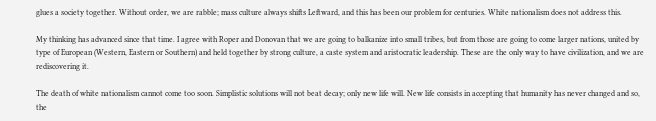glues a society together. Without order, we are rabble; mass culture always shifts Leftward, and this has been our problem for centuries. White nationalism does not address this.

My thinking has advanced since that time. I agree with Roper and Donovan that we are going to balkanize into small tribes, but from those are going to come larger nations, united by type of European (Western, Eastern or Southern) and held together by strong culture, a caste system and aristocratic leadership. These are the only way to have civilization, and we are rediscovering it.

The death of white nationalism cannot come too soon. Simplistic solutions will not beat decay; only new life will. New life consists in accepting that humanity has never changed and so, the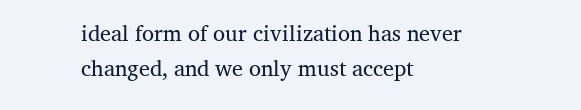ideal form of our civilization has never changed, and we only must accept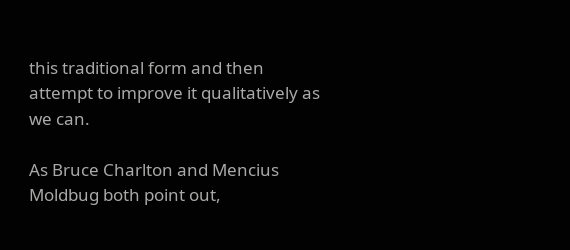this traditional form and then attempt to improve it qualitatively as we can.

As Bruce Charlton and Mencius Moldbug both point out,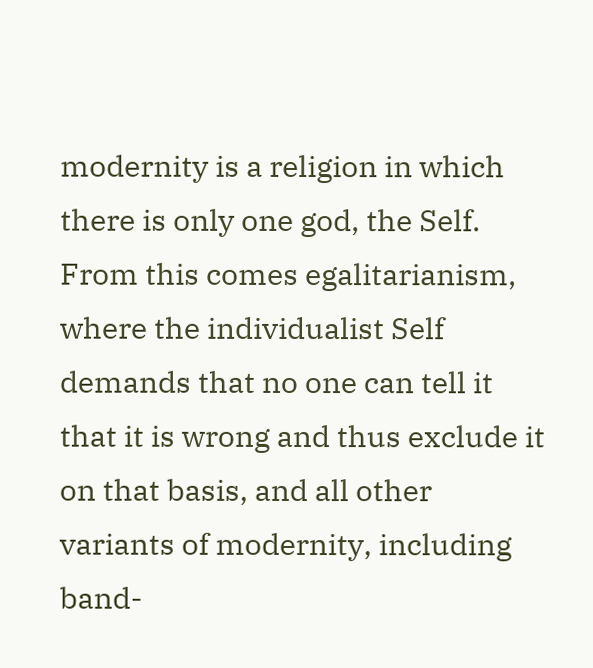modernity is a religion in which there is only one god, the Self. From this comes egalitarianism, where the individualist Self demands that no one can tell it that it is wrong and thus exclude it on that basis, and all other variants of modernity, including band-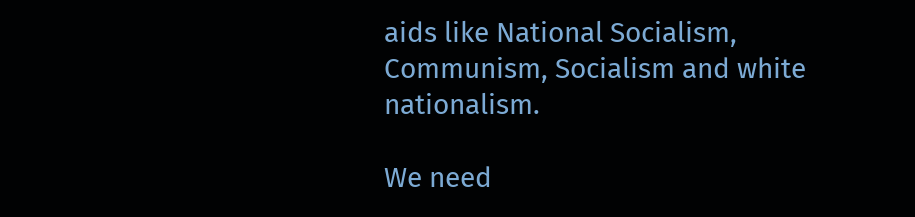aids like National Socialism, Communism, Socialism and white nationalism.

We need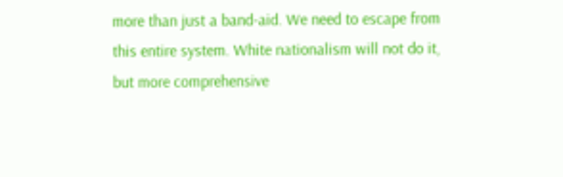more than just a band-aid. We need to escape from this entire system. White nationalism will not do it, but more comprehensive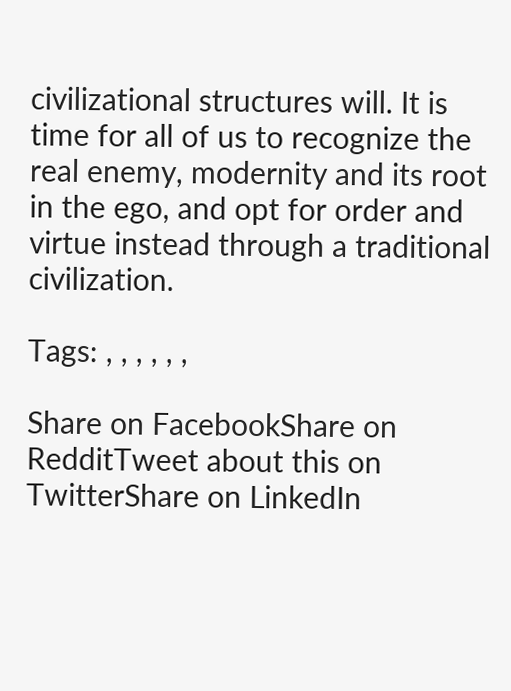civilizational structures will. It is time for all of us to recognize the real enemy, modernity and its root in the ego, and opt for order and virtue instead through a traditional civilization.

Tags: , , , , , ,

Share on FacebookShare on RedditTweet about this on TwitterShare on LinkedIn